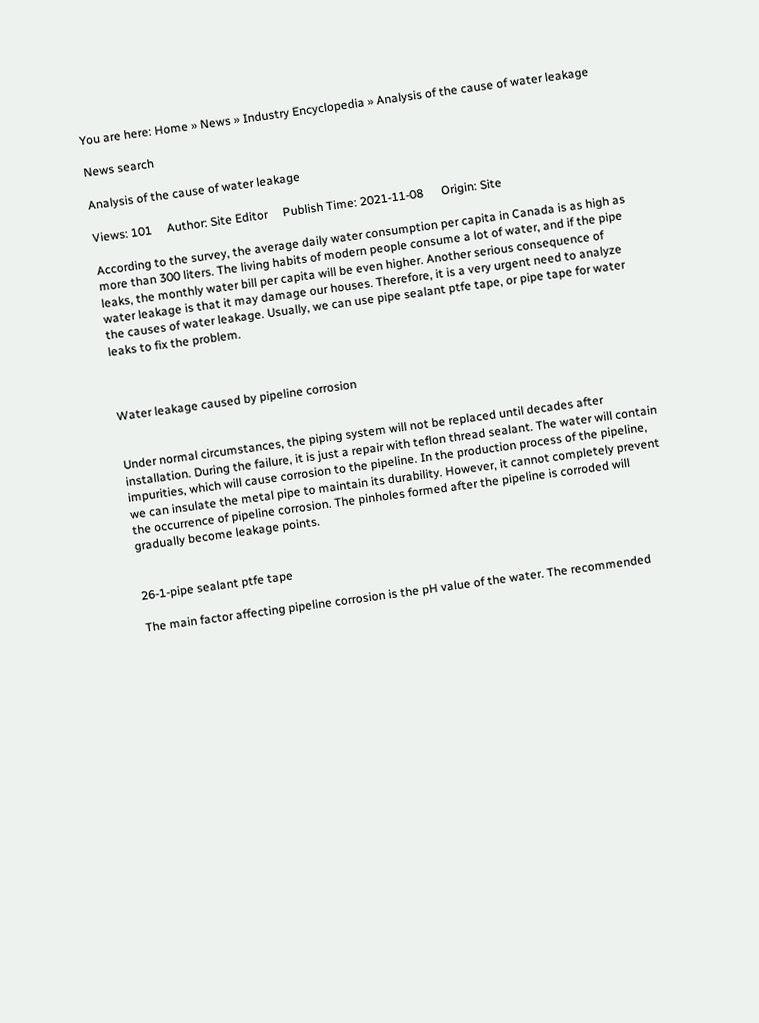You are here: Home » News » Industry Encyclopedia » Analysis of the cause of water leakage

News search

Analysis of the cause of water leakage

Views: 101     Author: Site Editor     Publish Time: 2021-11-08      Origin: Site

According to the survey, the average daily water consumption per capita in Canada is as high as more than 300 liters. The living habits of modern people consume a lot of water, and if the pipe leaks, the monthly water bill per capita will be even higher. Another serious consequence of water leakage is that it may damage our houses. Therefore, it is a very urgent need to analyze the causes of water leakage. Usually, we can use pipe sealant ptfe tape, or pipe tape for water leaks to fix the problem.



Water leakage caused by pipeline corrosion


Under normal circumstances, the piping system will not be replaced until decades after installation. During the failure, it is just a repair with teflon thread sealant. The water will contain impurities, which will cause corrosion to the pipeline. In the production process of the pipeline, we can insulate the metal pipe to maintain its durability. However, it cannot completely prevent the occurrence of pipeline corrosion. The pinholes formed after the pipeline is corroded will gradually become leakage points.


26-1-pipe sealant ptfe tape

The main factor affecting pipeline corrosion is the pH value of the water. The recommended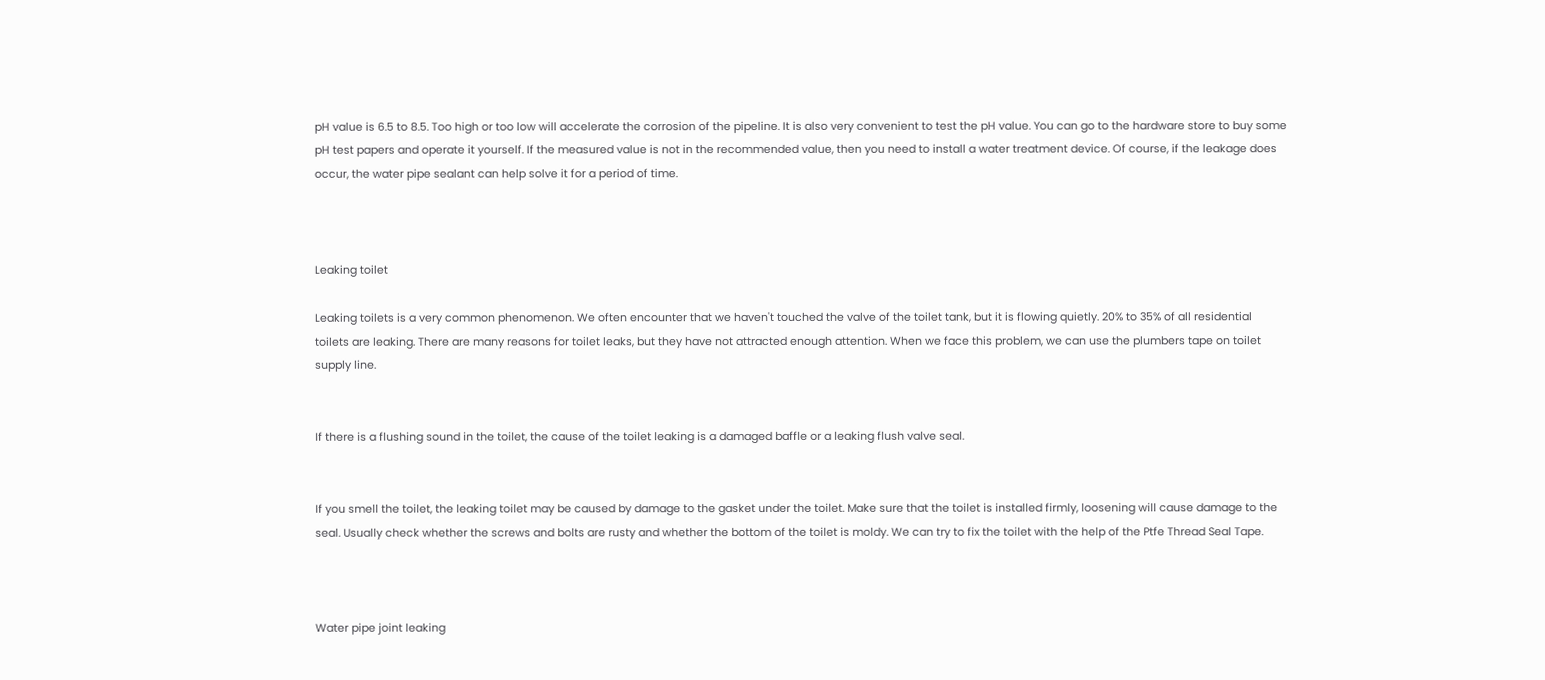pH value is 6.5 to 8.5. Too high or too low will accelerate the corrosion of the pipeline. It is also very convenient to test the pH value. You can go to the hardware store to buy some pH test papers and operate it yourself. If the measured value is not in the recommended value, then you need to install a water treatment device. Of course, if the leakage does occur, the water pipe sealant can help solve it for a period of time.



Leaking toilet

Leaking toilets is a very common phenomenon. We often encounter that we haven't touched the valve of the toilet tank, but it is flowing quietly. 20% to 35% of all residential toilets are leaking. There are many reasons for toilet leaks, but they have not attracted enough attention. When we face this problem, we can use the plumbers tape on toilet supply line.


If there is a flushing sound in the toilet, the cause of the toilet leaking is a damaged baffle or a leaking flush valve seal.


If you smell the toilet, the leaking toilet may be caused by damage to the gasket under the toilet. Make sure that the toilet is installed firmly, loosening will cause damage to the seal. Usually check whether the screws and bolts are rusty and whether the bottom of the toilet is moldy. We can try to fix the toilet with the help of the Ptfe Thread Seal Tape.



Water pipe joint leaking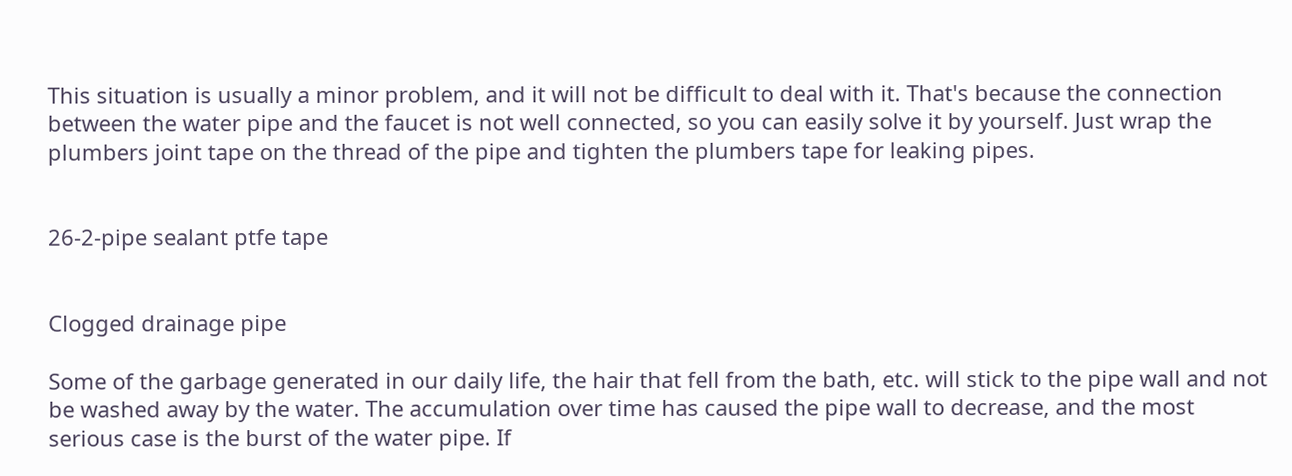This situation is usually a minor problem, and it will not be difficult to deal with it. That's because the connection between the water pipe and the faucet is not well connected, so you can easily solve it by yourself. Just wrap the plumbers joint tape on the thread of the pipe and tighten the plumbers tape for leaking pipes.


26-2-pipe sealant ptfe tape


Clogged drainage pipe

Some of the garbage generated in our daily life, the hair that fell from the bath, etc. will stick to the pipe wall and not be washed away by the water. The accumulation over time has caused the pipe wall to decrease, and the most serious case is the burst of the water pipe. If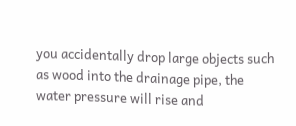you accidentally drop large objects such as wood into the drainage pipe, the water pressure will rise and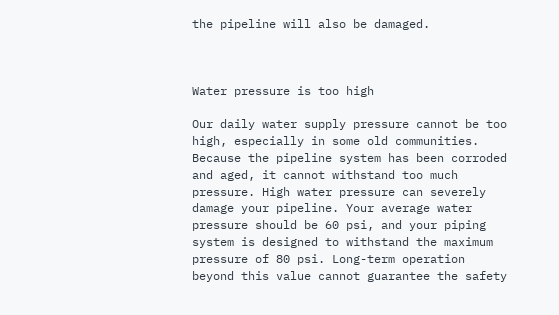the pipeline will also be damaged.



Water pressure is too high

Our daily water supply pressure cannot be too high, especially in some old communities. Because the pipeline system has been corroded and aged, it cannot withstand too much pressure. High water pressure can severely damage your pipeline. Your average water pressure should be 60 psi, and your piping system is designed to withstand the maximum pressure of 80 psi. Long-term operation beyond this value cannot guarantee the safety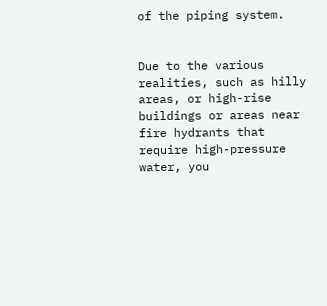of the piping system.


Due to the various realities, such as hilly areas, or high-rise buildings or areas near fire hydrants that require high-pressure water, you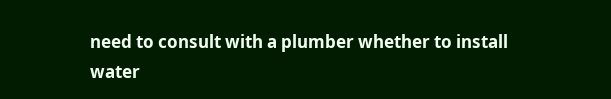need to consult with a plumber whether to install water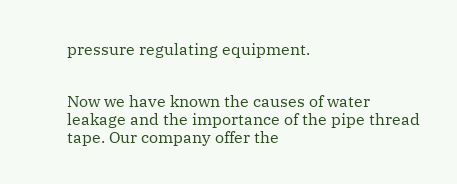pressure regulating equipment.


Now we have known the causes of water leakage and the importance of the pipe thread tape. Our company offer the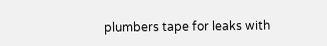plumbers tape for leaks with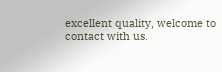excellent quality, welcome to contact with us.